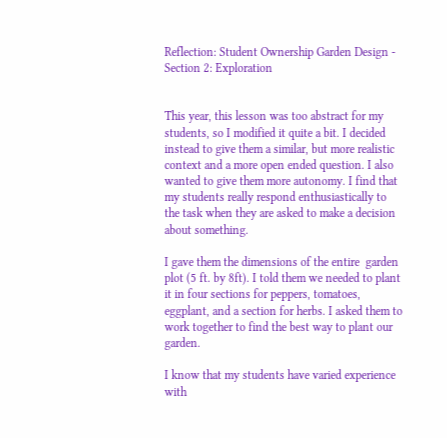Reflection: Student Ownership Garden Design - Section 2: Exploration


This year, this lesson was too abstract for my students, so I modified it quite a bit. I decided instead to give them a similar, but more realistic context and a more open ended question. I also wanted to give them more autonomy. I find that my students really respond enthusiastically to the task when they are asked to make a decision about something.

I gave them the dimensions of the entire  garden plot (5 ft. by 8ft). I told them we needed to plant it in four sections for peppers, tomatoes, eggplant, and a section for herbs. I asked them to work together to find the best way to plant our garden.

I know that my students have varied experience with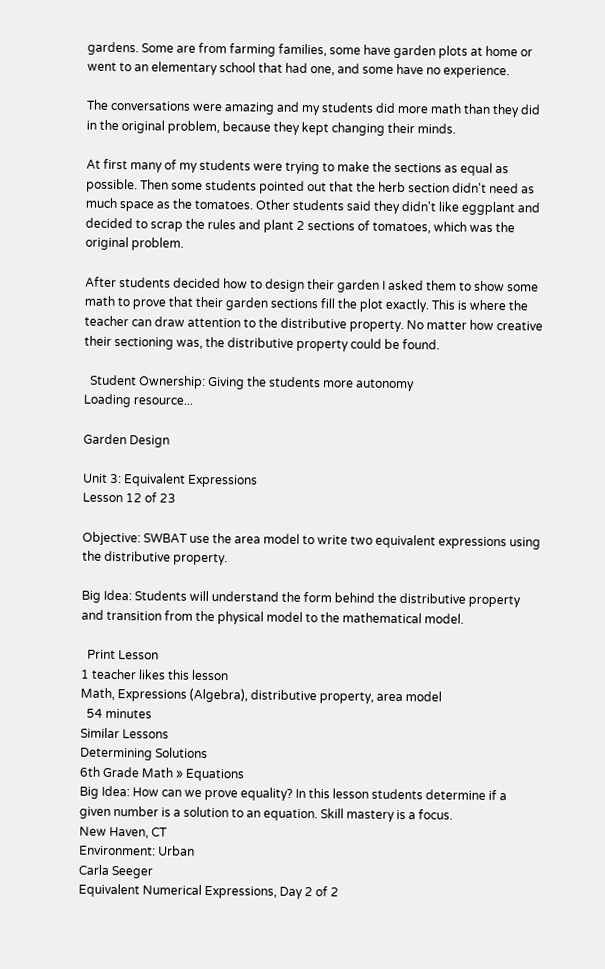gardens. Some are from farming families, some have garden plots at home or went to an elementary school that had one, and some have no experience.

The conversations were amazing and my students did more math than they did in the original problem, because they kept changing their minds.

At first many of my students were trying to make the sections as equal as possible. Then some students pointed out that the herb section didn't need as much space as the tomatoes. Other students said they didn't like eggplant and decided to scrap the rules and plant 2 sections of tomatoes, which was the original problem.

After students decided how to design their garden I asked them to show some math to prove that their garden sections fill the plot exactly. This is where the teacher can draw attention to the distributive property. No matter how creative their sectioning was, the distributive property could be found.

  Student Ownership: Giving the students more autonomy
Loading resource...

Garden Design

Unit 3: Equivalent Expressions
Lesson 12 of 23

Objective: SWBAT use the area model to write two equivalent expressions using the distributive property.

Big Idea: Students will understand the form behind the distributive property and transition from the physical model to the mathematical model.

  Print Lesson
1 teacher likes this lesson
Math, Expressions (Algebra), distributive property, area model
  54 minutes
Similar Lessons
Determining Solutions
6th Grade Math » Equations
Big Idea: How can we prove equality? In this lesson students determine if a given number is a solution to an equation. Skill mastery is a focus.
New Haven, CT
Environment: Urban
Carla Seeger
Equivalent Numerical Expressions, Day 2 of 2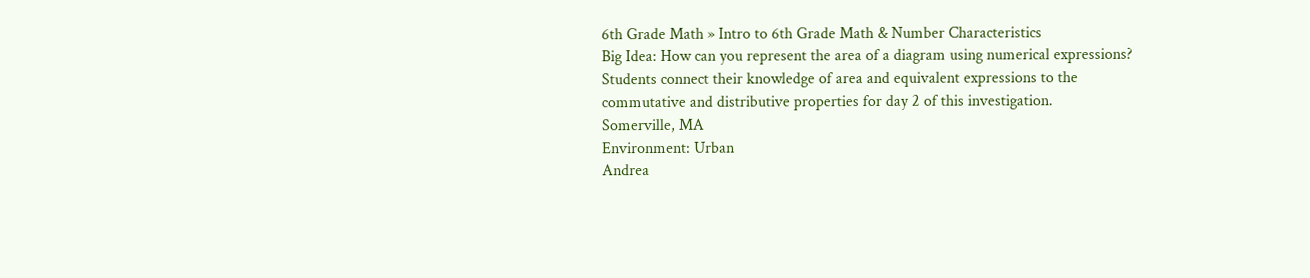6th Grade Math » Intro to 6th Grade Math & Number Characteristics
Big Idea: How can you represent the area of a diagram using numerical expressions? Students connect their knowledge of area and equivalent expressions to the commutative and distributive properties for day 2 of this investigation.
Somerville, MA
Environment: Urban
Andrea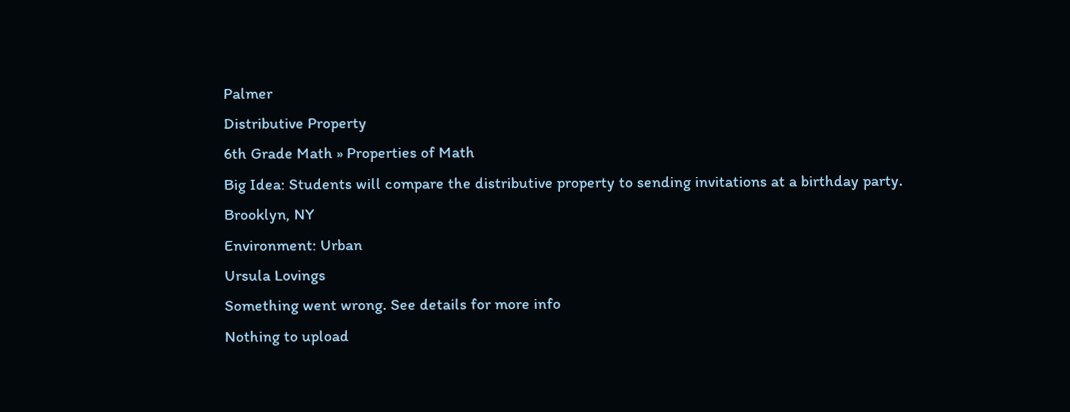Palmer
Distributive Property
6th Grade Math » Properties of Math
Big Idea: Students will compare the distributive property to sending invitations at a birthday party.
Brooklyn, NY
Environment: Urban
Ursula Lovings
Something went wrong. See details for more info
Nothing to upload